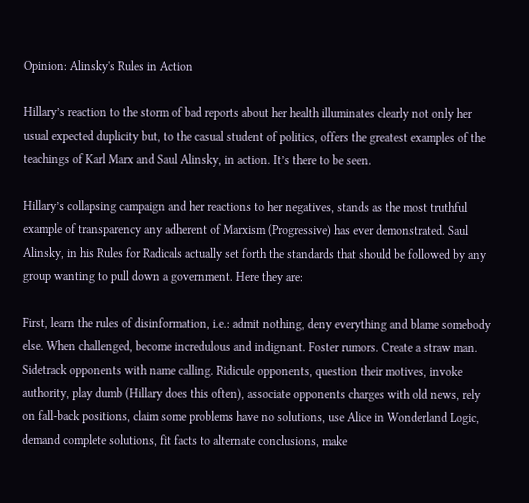Opinion: Alinsky's Rules in Action

Hillary’s reaction to the storm of bad reports about her health illuminates clearly not only her usual expected duplicity but, to the casual student of politics, offers the greatest examples of the teachings of Karl Marx and Saul Alinsky, in action. It’s there to be seen.

Hillary’s collapsing campaign and her reactions to her negatives, stands as the most truthful example of transparency any adherent of Marxism (Progressive) has ever demonstrated. Saul Alinsky, in his Rules for Radicals actually set forth the standards that should be followed by any group wanting to pull down a government. Here they are:

First, learn the rules of disinformation, i.e.: admit nothing, deny everything and blame somebody else. When challenged, become incredulous and indignant. Foster rumors. Create a straw man. Sidetrack opponents with name calling. Ridicule opponents, question their motives, invoke authority, play dumb (Hillary does this often), associate opponents charges with old news, rely on fall-back positions, claim some problems have no solutions, use Alice in Wonderland Logic, demand complete solutions, fit facts to alternate conclusions, make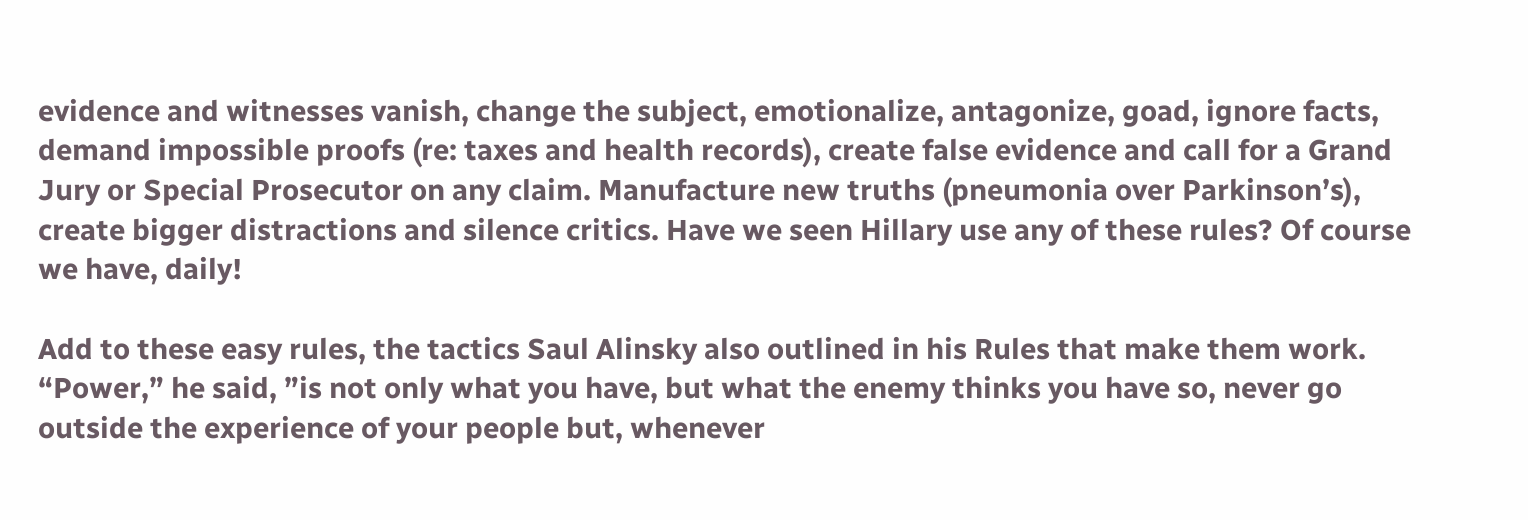evidence and witnesses vanish, change the subject, emotionalize, antagonize, goad, ignore facts, demand impossible proofs (re: taxes and health records), create false evidence and call for a Grand Jury or Special Prosecutor on any claim. Manufacture new truths (pneumonia over Parkinson’s), create bigger distractions and silence critics. Have we seen Hillary use any of these rules? Of course we have, daily!

Add to these easy rules, the tactics Saul Alinsky also outlined in his Rules that make them work. “Power,” he said, ”is not only what you have, but what the enemy thinks you have so, never go outside the experience of your people but, whenever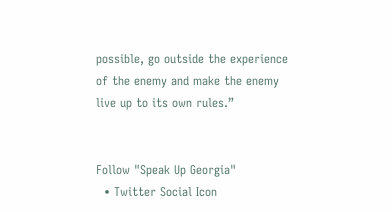possible, go outside the experience of the enemy and make the enemy live up to its own rules.”


Follow "Speak Up Georgia"
  • Twitter Social Icon